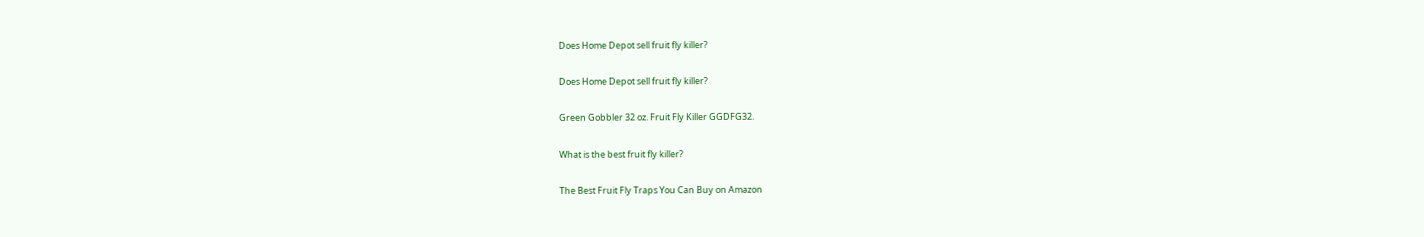Does Home Depot sell fruit fly killer?

Does Home Depot sell fruit fly killer?

Green Gobbler 32 oz. Fruit Fly Killer GGDFG32.

What is the best fruit fly killer?

The Best Fruit Fly Traps You Can Buy on Amazon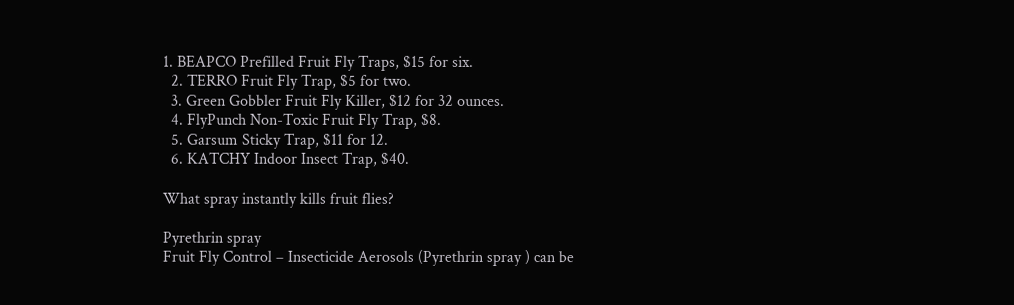1. BEAPCO Prefilled Fruit Fly Traps, $15 for six.
  2. TERRO Fruit Fly Trap, $5 for two.
  3. Green Gobbler Fruit Fly Killer, $12 for 32 ounces.
  4. FlyPunch Non-Toxic Fruit Fly Trap, $8.
  5. Garsum Sticky Trap, $11 for 12.
  6. KATCHY Indoor Insect Trap, $40.

What spray instantly kills fruit flies?

Pyrethrin spray
Fruit Fly Control – Insecticide Aerosols (Pyrethrin spray ) can be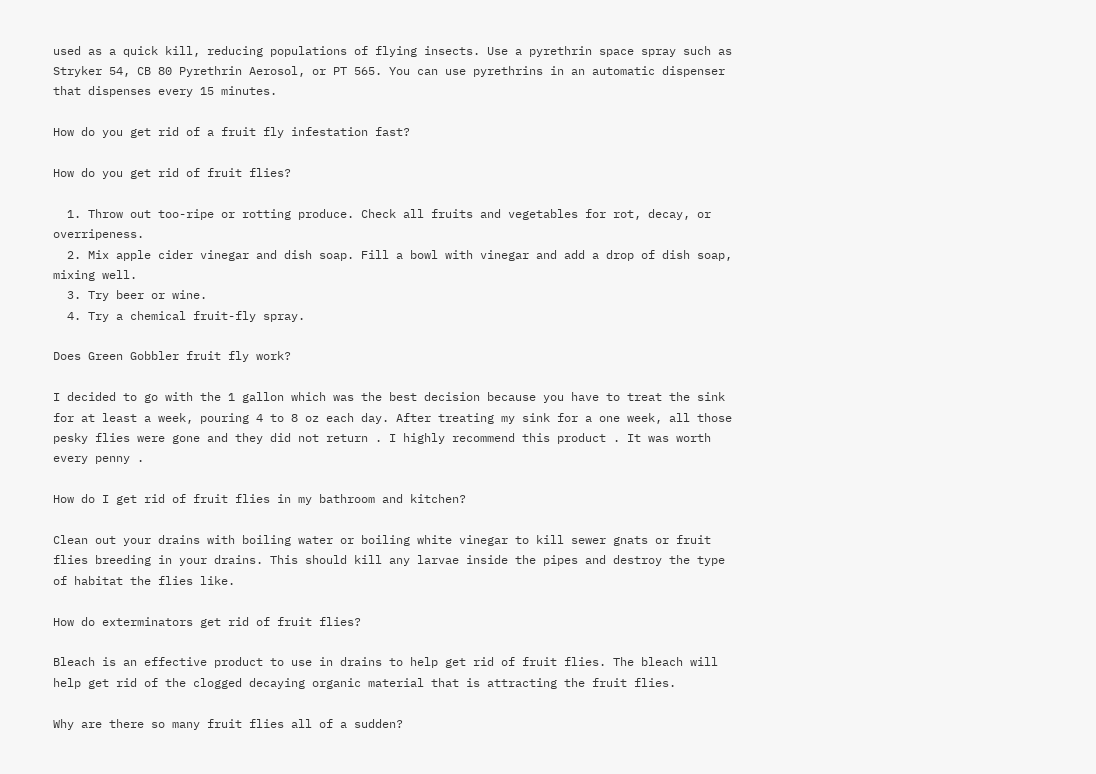used as a quick kill, reducing populations of flying insects. Use a pyrethrin space spray such as Stryker 54, CB 80 Pyrethrin Aerosol, or PT 565. You can use pyrethrins in an automatic dispenser that dispenses every 15 minutes.

How do you get rid of a fruit fly infestation fast?

How do you get rid of fruit flies?

  1. Throw out too-ripe or rotting produce. Check all fruits and vegetables for rot, decay, or overripeness.
  2. Mix apple cider vinegar and dish soap. Fill a bowl with vinegar and add a drop of dish soap, mixing well.
  3. Try beer or wine.
  4. Try a chemical fruit-fly spray.

Does Green Gobbler fruit fly work?

I decided to go with the 1 gallon which was the best decision because you have to treat the sink for at least a week, pouring 4 to 8 oz each day. After treating my sink for a one week, all those pesky flies were gone and they did not return . I highly recommend this product . It was worth every penny .

How do I get rid of fruit flies in my bathroom and kitchen?

Clean out your drains with boiling water or boiling white vinegar to kill sewer gnats or fruit flies breeding in your drains. This should kill any larvae inside the pipes and destroy the type of habitat the flies like.

How do exterminators get rid of fruit flies?

Bleach is an effective product to use in drains to help get rid of fruit flies. The bleach will help get rid of the clogged decaying organic material that is attracting the fruit flies.

Why are there so many fruit flies all of a sudden?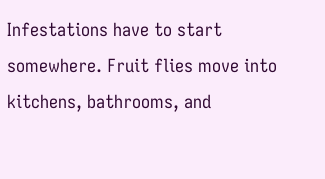Infestations have to start somewhere. Fruit flies move into kitchens, bathrooms, and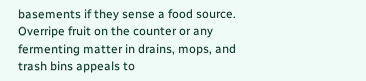basements if they sense a food source. Overripe fruit on the counter or any fermenting matter in drains, mops, and trash bins appeals to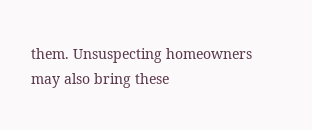them. Unsuspecting homeowners may also bring these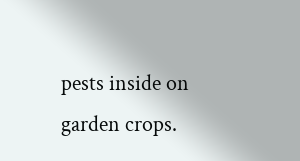pests inside on garden crops.